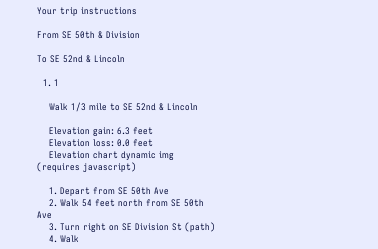Your trip instructions

From SE 50th & Division

To SE 52nd & Lincoln

  1. 1

    Walk 1/3 mile to SE 52nd & Lincoln

    Elevation gain: 6.3 feet
    Elevation loss: 0.0 feet
    Elevation chart dynamic img (requires javascript)

    1. Depart from SE 50th Ave
    2. Walk 54 feet north from SE 50th Ave
    3. Turn right on SE Division St (path)
    4. Walk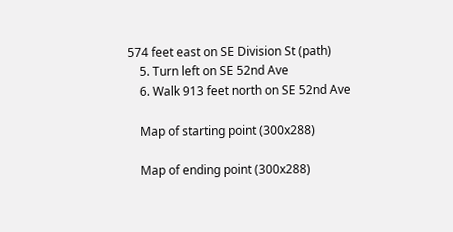574 feet east on SE Division St (path)
    5. Turn left on SE 52nd Ave
    6. Walk 913 feet north on SE 52nd Ave

    Map of starting point (300x288)

    Map of ending point (300x288)